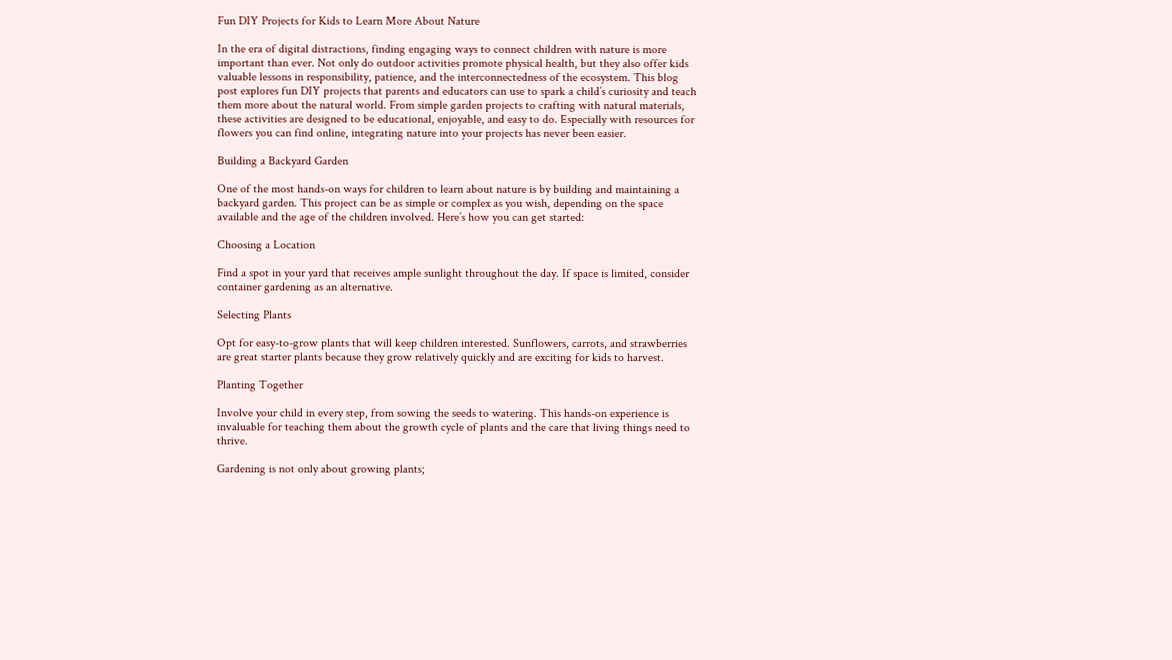Fun DIY Projects for Kids to Learn More About Nature

In the era of digital distractions, finding engaging ways to connect children with nature is more important than ever. Not only do outdoor activities promote physical health, but they also offer kids valuable lessons in responsibility, patience, and the interconnectedness of the ecosystem. This blog post explores fun DIY projects that parents and educators can use to spark a child’s curiosity and teach them more about the natural world. From simple garden projects to crafting with natural materials, these activities are designed to be educational, enjoyable, and easy to do. Especially with resources for flowers you can find online, integrating nature into your projects has never been easier.

Building a Backyard Garden

One of the most hands-on ways for children to learn about nature is by building and maintaining a backyard garden. This project can be as simple or complex as you wish, depending on the space available and the age of the children involved. Here’s how you can get started:

Choosing a Location

Find a spot in your yard that receives ample sunlight throughout the day. If space is limited, consider container gardening as an alternative.

Selecting Plants

Opt for easy-to-grow plants that will keep children interested. Sunflowers, carrots, and strawberries are great starter plants because they grow relatively quickly and are exciting for kids to harvest.

Planting Together

Involve your child in every step, from sowing the seeds to watering. This hands-on experience is invaluable for teaching them about the growth cycle of plants and the care that living things need to thrive.

Gardening is not only about growing plants;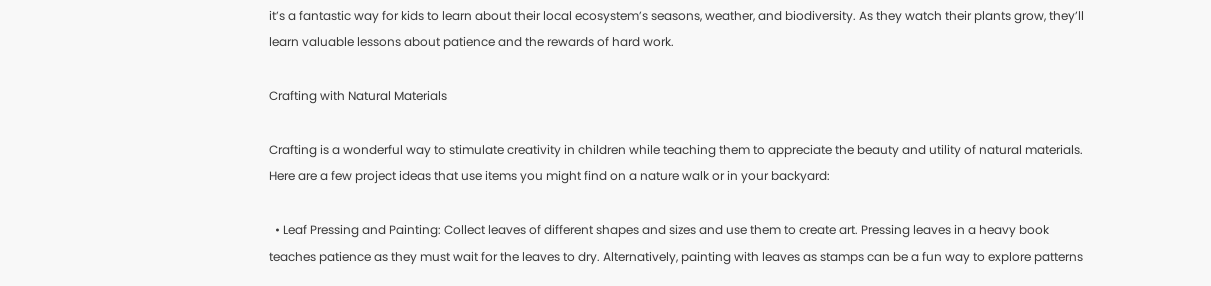it’s a fantastic way for kids to learn about their local ecosystem’s seasons, weather, and biodiversity. As they watch their plants grow, they’ll learn valuable lessons about patience and the rewards of hard work.

Crafting with Natural Materials

Crafting is a wonderful way to stimulate creativity in children while teaching them to appreciate the beauty and utility of natural materials. Here are a few project ideas that use items you might find on a nature walk or in your backyard:

  • Leaf Pressing and Painting: Collect leaves of different shapes and sizes and use them to create art. Pressing leaves in a heavy book teaches patience as they must wait for the leaves to dry. Alternatively, painting with leaves as stamps can be a fun way to explore patterns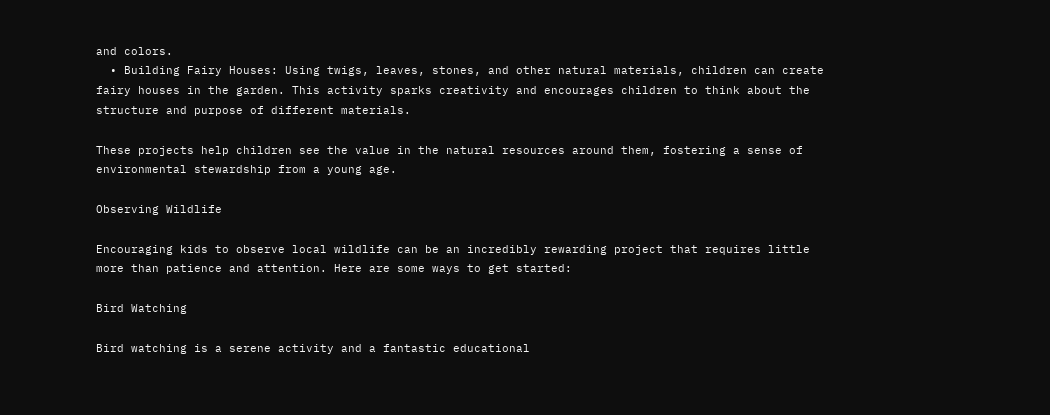and colors.
  • Building Fairy Houses: Using twigs, leaves, stones, and other natural materials, children can create fairy houses in the garden. This activity sparks creativity and encourages children to think about the structure and purpose of different materials.

These projects help children see the value in the natural resources around them, fostering a sense of environmental stewardship from a young age.

Observing Wildlife

Encouraging kids to observe local wildlife can be an incredibly rewarding project that requires little more than patience and attention. Here are some ways to get started:

Bird Watching

Bird watching is a serene activity and a fantastic educational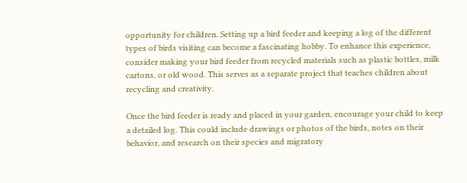opportunity for children. Setting up a bird feeder and keeping a log of the different types of birds visiting can become a fascinating hobby. To enhance this experience, consider making your bird feeder from recycled materials such as plastic bottles, milk cartons, or old wood. This serves as a separate project that teaches children about recycling and creativity.

Once the bird feeder is ready and placed in your garden, encourage your child to keep a detailed log. This could include drawings or photos of the birds, notes on their behavior, and research on their species and migratory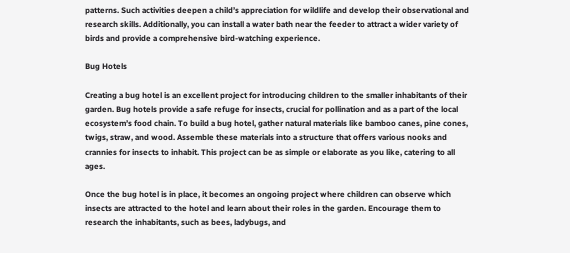patterns. Such activities deepen a child’s appreciation for wildlife and develop their observational and research skills. Additionally, you can install a water bath near the feeder to attract a wider variety of birds and provide a comprehensive bird-watching experience.

Bug Hotels

Creating a bug hotel is an excellent project for introducing children to the smaller inhabitants of their garden. Bug hotels provide a safe refuge for insects, crucial for pollination and as a part of the local ecosystem’s food chain. To build a bug hotel, gather natural materials like bamboo canes, pine cones, twigs, straw, and wood. Assemble these materials into a structure that offers various nooks and crannies for insects to inhabit. This project can be as simple or elaborate as you like, catering to all ages.

Once the bug hotel is in place, it becomes an ongoing project where children can observe which insects are attracted to the hotel and learn about their roles in the garden. Encourage them to research the inhabitants, such as bees, ladybugs, and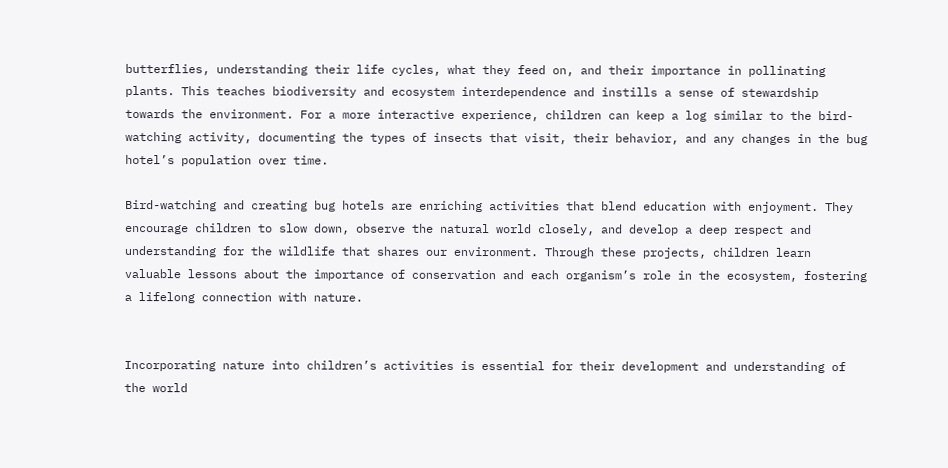butterflies, understanding their life cycles, what they feed on, and their importance in pollinating plants. This teaches biodiversity and ecosystem interdependence and instills a sense of stewardship towards the environment. For a more interactive experience, children can keep a log similar to the bird-watching activity, documenting the types of insects that visit, their behavior, and any changes in the bug hotel’s population over time.

Bird-watching and creating bug hotels are enriching activities that blend education with enjoyment. They encourage children to slow down, observe the natural world closely, and develop a deep respect and understanding for the wildlife that shares our environment. Through these projects, children learn valuable lessons about the importance of conservation and each organism’s role in the ecosystem, fostering a lifelong connection with nature.


Incorporating nature into children’s activities is essential for their development and understanding of the world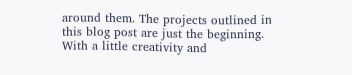around them. The projects outlined in this blog post are just the beginning. With a little creativity and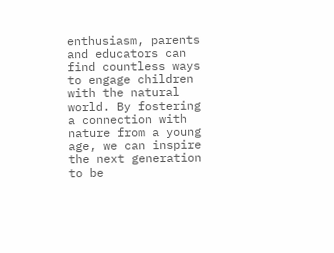enthusiasm, parents and educators can find countless ways to engage children with the natural world. By fostering a connection with nature from a young age, we can inspire the next generation to be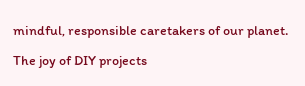mindful, responsible caretakers of our planet.

The joy of DIY projects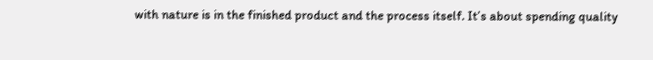with nature is in the finished product and the process itself. It’s about spending quality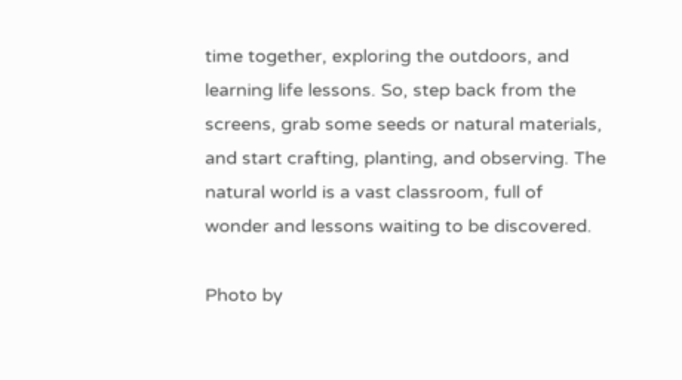time together, exploring the outdoors, and learning life lessons. So, step back from the screens, grab some seeds or natural materials, and start crafting, planting, and observing. The natural world is a vast classroom, full of wonder and lessons waiting to be discovered.

Photo by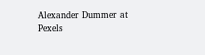Alexander Dummer at Pexels